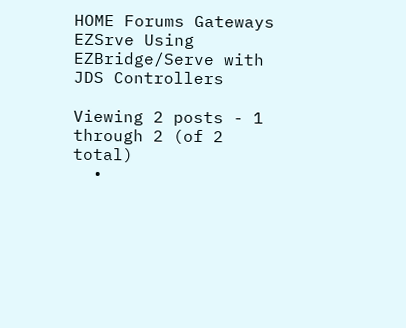HOME Forums Gateways EZSrve Using EZBridge/Serve with JDS Controllers

Viewing 2 posts - 1 through 2 (of 2 total)
  •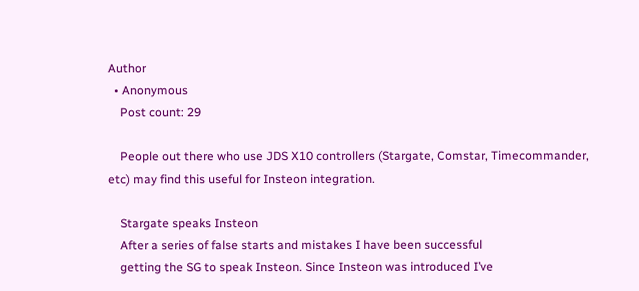Author
  • Anonymous
    Post count: 29

    People out there who use JDS X10 controllers (Stargate, Comstar, Timecommander, etc) may find this useful for Insteon integration.

    Stargate speaks Insteon
    After a series of false starts and mistakes I have been successful
    getting the SG to speak Insteon. Since Insteon was introduced I’ve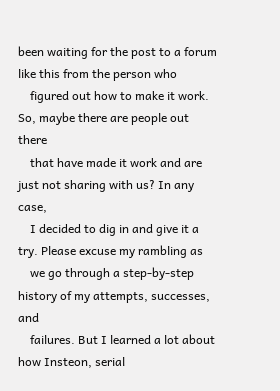been waiting for the post to a forum like this from the person who
    figured out how to make it work. So, maybe there are people out there
    that have made it work and are just not sharing with us? In any case,
    I decided to dig in and give it a try. Please excuse my rambling as
    we go through a step-by-step history of my attempts, successes, and
    failures. But I learned a lot about how Insteon, serial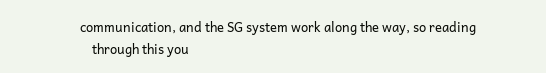communication, and the SG system work along the way, so reading
    through this you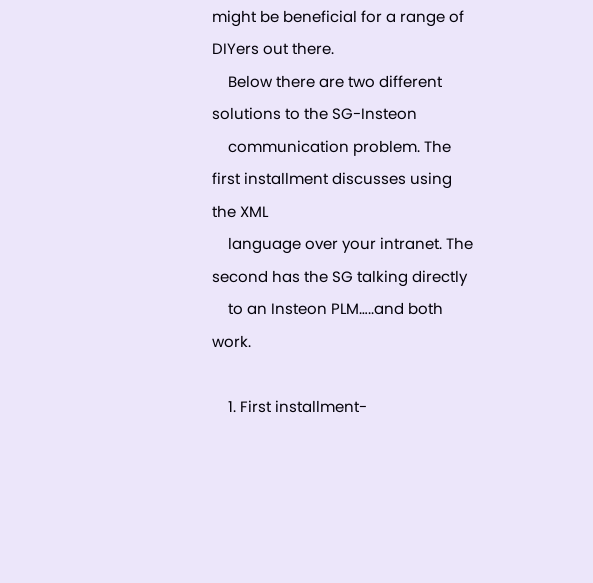might be beneficial for a range of DIYers out there.
    Below there are two different solutions to the SG-Insteon
    communication problem. The first installment discusses using the XML
    language over your intranet. The second has the SG talking directly
    to an Insteon PLM…..and both work.

    1. First installment-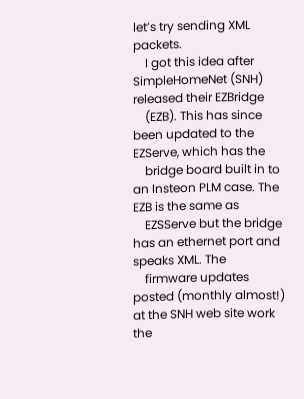let’s try sending XML packets.
    I got this idea after SimpleHomeNet (SNH) released their EZBridge
    (EZB). This has since been updated to the EZServe, which has the
    bridge board built in to an Insteon PLM case. The EZB is the same as
    EZSServe but the bridge has an ethernet port and speaks XML. The
    firmware updates posted (monthly almost!) at the SNH web site work the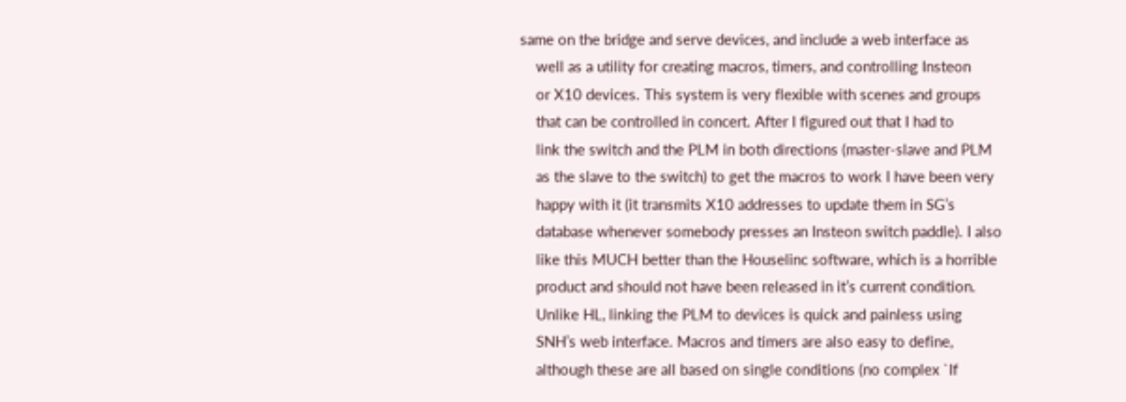same on the bridge and serve devices, and include a web interface as
    well as a utility for creating macros, timers, and controlling Insteon
    or X10 devices. This system is very flexible with scenes and groups
    that can be controlled in concert. After I figured out that I had to
    link the switch and the PLM in both directions (master-slave and PLM
    as the slave to the switch) to get the macros to work I have been very
    happy with it (it transmits X10 addresses to update them in SG’s
    database whenever somebody presses an Insteon switch paddle). I also
    like this MUCH better than the Houselinc software, which is a horrible
    product and should not have been released in it’s current condition.
    Unlike HL, linking the PLM to devices is quick and painless using
    SNH’s web interface. Macros and timers are also easy to define,
    although these are all based on single conditions (no complex `If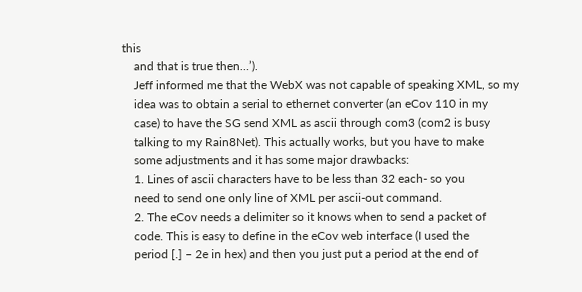this
    and that is true then…’).
    Jeff informed me that the WebX was not capable of speaking XML, so my
    idea was to obtain a serial to ethernet converter (an eCov 110 in my
    case) to have the SG send XML as ascii through com3 (com2 is busy
    talking to my Rain8Net). This actually works, but you have to make
    some adjustments and it has some major drawbacks:
    1. Lines of ascii characters have to be less than 32 each- so you
    need to send one only line of XML per ascii-out command.
    2. The eCov needs a delimiter so it knows when to send a packet of
    code. This is easy to define in the eCov web interface (I used the
    period [.] – 2e in hex) and then you just put a period at the end of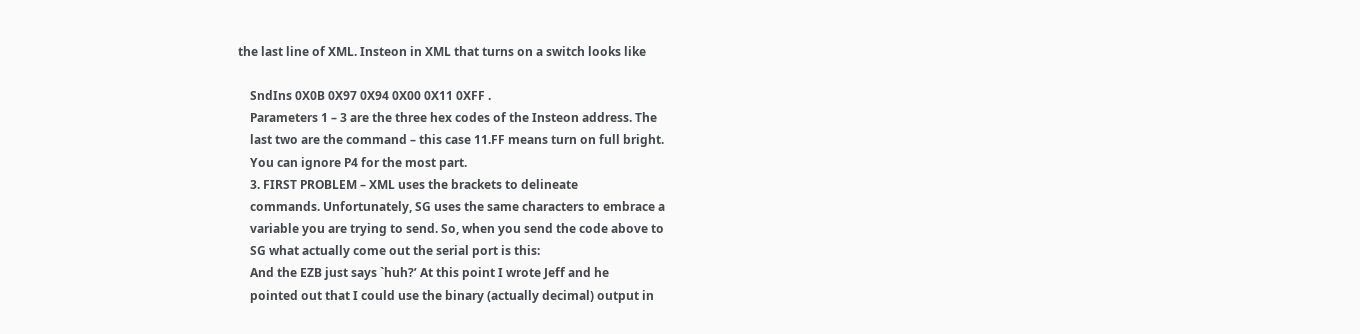the last line of XML. Insteon in XML that turns on a switch looks like

    SndIns 0X0B 0X97 0X94 0X00 0X11 0XFF .
    Parameters 1 – 3 are the three hex codes of the Insteon address. The
    last two are the command – this case 11.FF means turn on full bright.
    You can ignore P4 for the most part.
    3. FIRST PROBLEM – XML uses the brackets to delineate
    commands. Unfortunately, SG uses the same characters to embrace a
    variable you are trying to send. So, when you send the code above to
    SG what actually come out the serial port is this:
    And the EZB just says `huh?’ At this point I wrote Jeff and he
    pointed out that I could use the binary (actually decimal) output in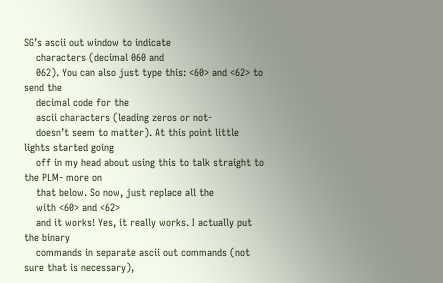SG’s ascii out window to indicate
    characters (decimal 060 and
    062). You can also just type this: <60> and <62> to send the
    decimal code for the
    ascii characters (leading zeros or not-
    doesn’t seem to matter). At this point little lights started going
    off in my head about using this to talk straight to the PLM- more on
    that below. So now, just replace all the
    with <60> and <62>
    and it works! Yes, it really works. I actually put the binary
    commands in separate ascii out commands (not sure that is necessary),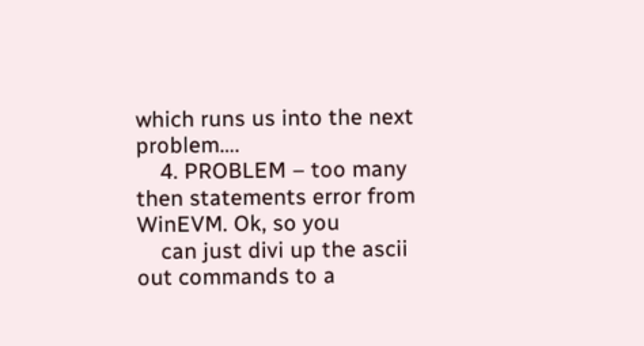which runs us into the next problem….
    4. PROBLEM – too many then statements error from WinEVM. Ok, so you
    can just divi up the ascii out commands to a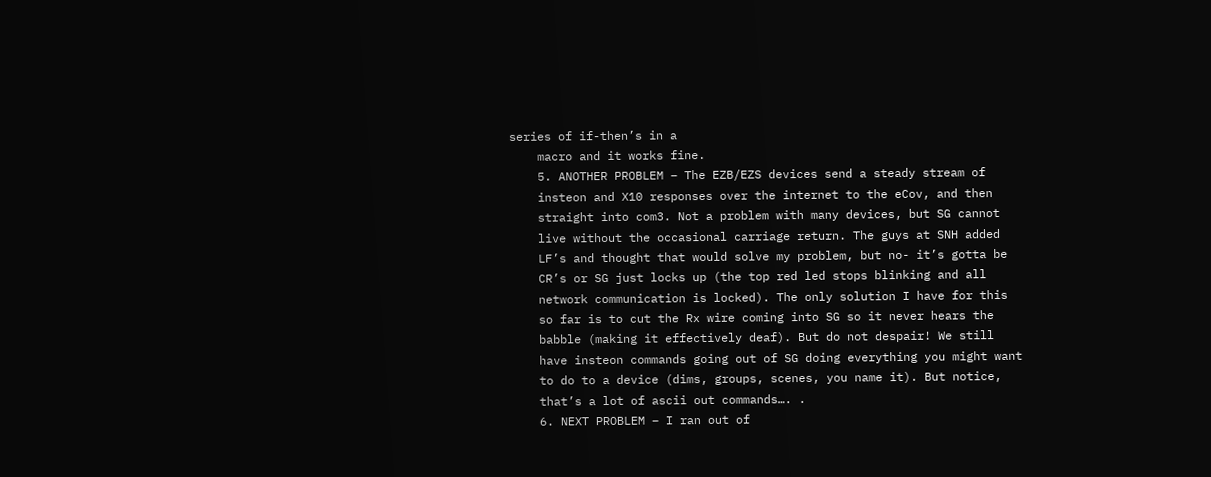series of if-then’s in a
    macro and it works fine.
    5. ANOTHER PROBLEM – The EZB/EZS devices send a steady stream of
    insteon and X10 responses over the internet to the eCov, and then
    straight into com3. Not a problem with many devices, but SG cannot
    live without the occasional carriage return. The guys at SNH added
    LF’s and thought that would solve my problem, but no- it’s gotta be
    CR’s or SG just locks up (the top red led stops blinking and all
    network communication is locked). The only solution I have for this
    so far is to cut the Rx wire coming into SG so it never hears the
    babble (making it effectively deaf). But do not despair! We still
    have insteon commands going out of SG doing everything you might want
    to do to a device (dims, groups, scenes, you name it). But notice,
    that’s a lot of ascii out commands…. .
    6. NEXT PROBLEM – I ran out of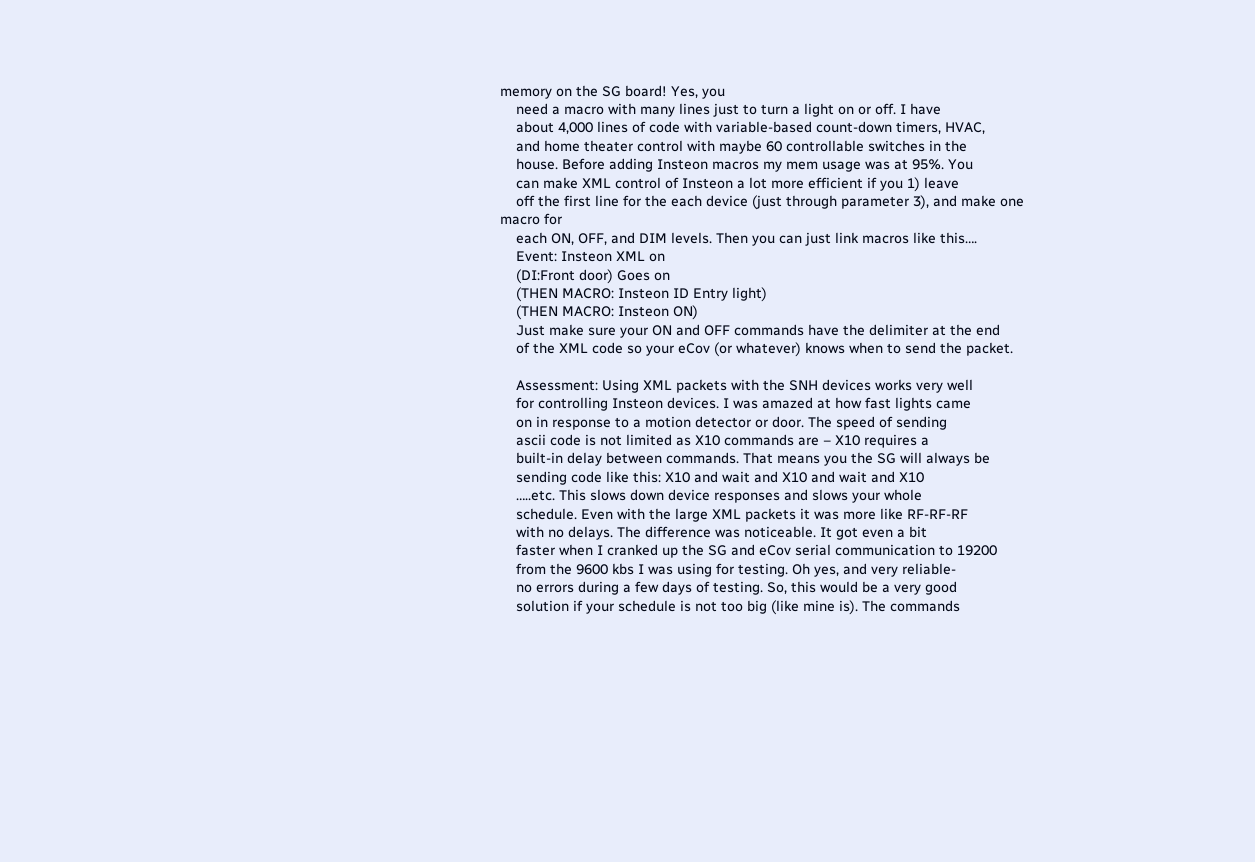memory on the SG board! Yes, you
    need a macro with many lines just to turn a light on or off. I have
    about 4,000 lines of code with variable-based count-down timers, HVAC,
    and home theater control with maybe 60 controllable switches in the
    house. Before adding Insteon macros my mem usage was at 95%. You
    can make XML control of Insteon a lot more efficient if you 1) leave
    off the first line for the each device (just through parameter 3), and make one macro for
    each ON, OFF, and DIM levels. Then you can just link macros like this….
    Event: Insteon XML on
    (DI:Front door) Goes on
    (THEN MACRO: Insteon ID Entry light)
    (THEN MACRO: Insteon ON)
    Just make sure your ON and OFF commands have the delimiter at the end
    of the XML code so your eCov (or whatever) knows when to send the packet.

    Assessment: Using XML packets with the SNH devices works very well
    for controlling Insteon devices. I was amazed at how fast lights came
    on in response to a motion detector or door. The speed of sending
    ascii code is not limited as X10 commands are – X10 requires a
    built-in delay between commands. That means you the SG will always be
    sending code like this: X10 and wait and X10 and wait and X10
    …..etc. This slows down device responses and slows your whole
    schedule. Even with the large XML packets it was more like RF-RF-RF
    with no delays. The difference was noticeable. It got even a bit
    faster when I cranked up the SG and eCov serial communication to 19200
    from the 9600 kbs I was using for testing. Oh yes, and very reliable-
    no errors during a few days of testing. So, this would be a very good
    solution if your schedule is not too big (like mine is). The commands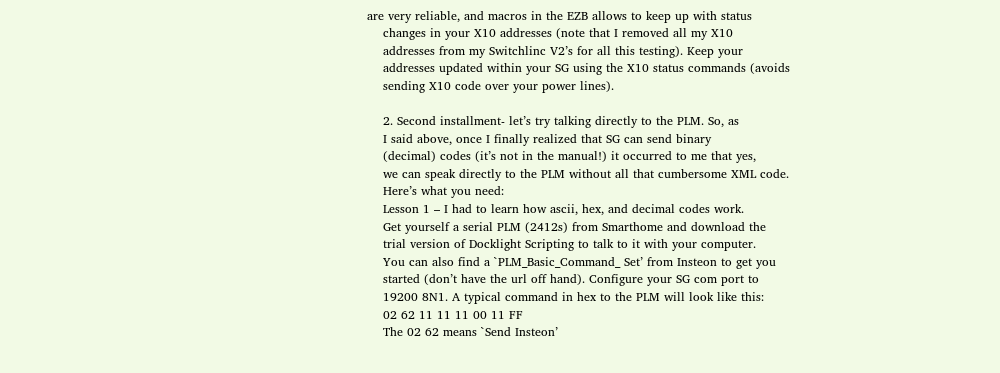are very reliable, and macros in the EZB allows to keep up with status
    changes in your X10 addresses (note that I removed all my X10
    addresses from my Switchlinc V2’s for all this testing). Keep your
    addresses updated within your SG using the X10 status commands (avoids
    sending X10 code over your power lines).

    2. Second installment- let’s try talking directly to the PLM. So, as
    I said above, once I finally realized that SG can send binary
    (decimal) codes (it’s not in the manual!) it occurred to me that yes,
    we can speak directly to the PLM without all that cumbersome XML code.
    Here’s what you need:
    Lesson 1 – I had to learn how ascii, hex, and decimal codes work.
    Get yourself a serial PLM (2412s) from Smarthome and download the
    trial version of Docklight Scripting to talk to it with your computer.
    You can also find a `PLM_Basic_Command_ Set’ from Insteon to get you
    started (don’t have the url off hand). Configure your SG com port to
    19200 8N1. A typical command in hex to the PLM will look like this:
    02 62 11 11 11 00 11 FF
    The 02 62 means `Send Insteon’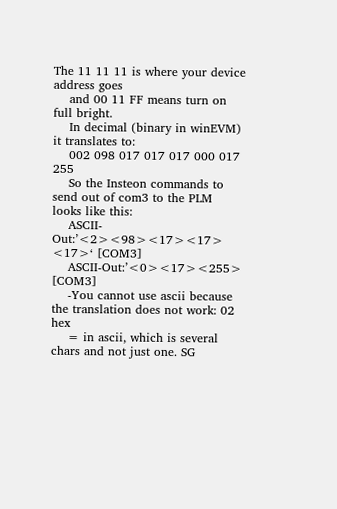The 11 11 11 is where your device address goes
    and 00 11 FF means turn on full bright.
    In decimal (binary in winEVM) it translates to:
    002 098 017 017 017 000 017 255
    So the Insteon commands to send out of com3 to the PLM looks like this:
    ASCII-Out:’<2><98><17><17> <17>‘ [COM3]
    ASCII-Out:’<0><17><255> [COM3]
    -You cannot use ascii because the translation does not work: 02 hex
    = in ascii, which is several chars and not just one. SG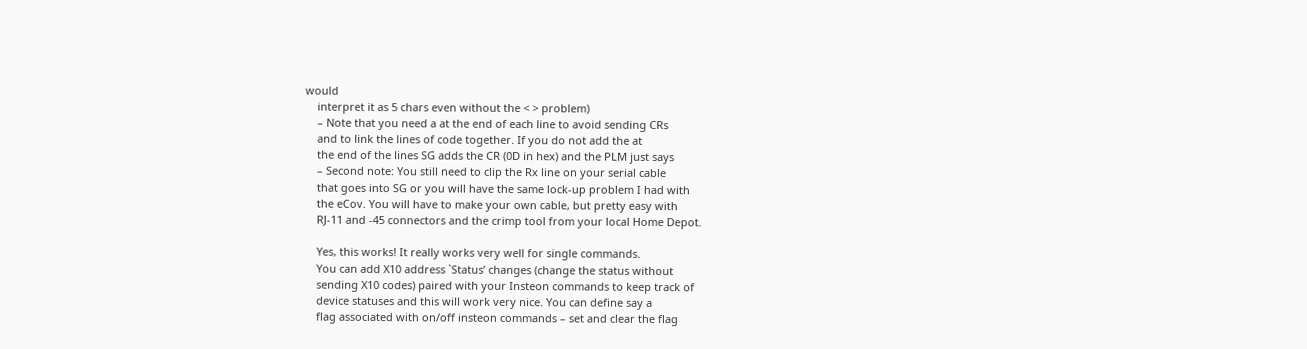would
    interpret it as 5 chars even without the < > problem)
    – Note that you need a at the end of each line to avoid sending CRs
    and to link the lines of code together. If you do not add the at
    the end of the lines SG adds the CR (0D in hex) and the PLM just says
    – Second note: You still need to clip the Rx line on your serial cable
    that goes into SG or you will have the same lock-up problem I had with
    the eCov. You will have to make your own cable, but pretty easy with
    RJ-11 and -45 connectors and the crimp tool from your local Home Depot.

    Yes, this works! It really works very well for single commands.
    You can add X10 address `Status’ changes (change the status without
    sending X10 codes) paired with your Insteon commands to keep track of
    device statuses and this will work very nice. You can define say a
    flag associated with on/off insteon commands – set and clear the flag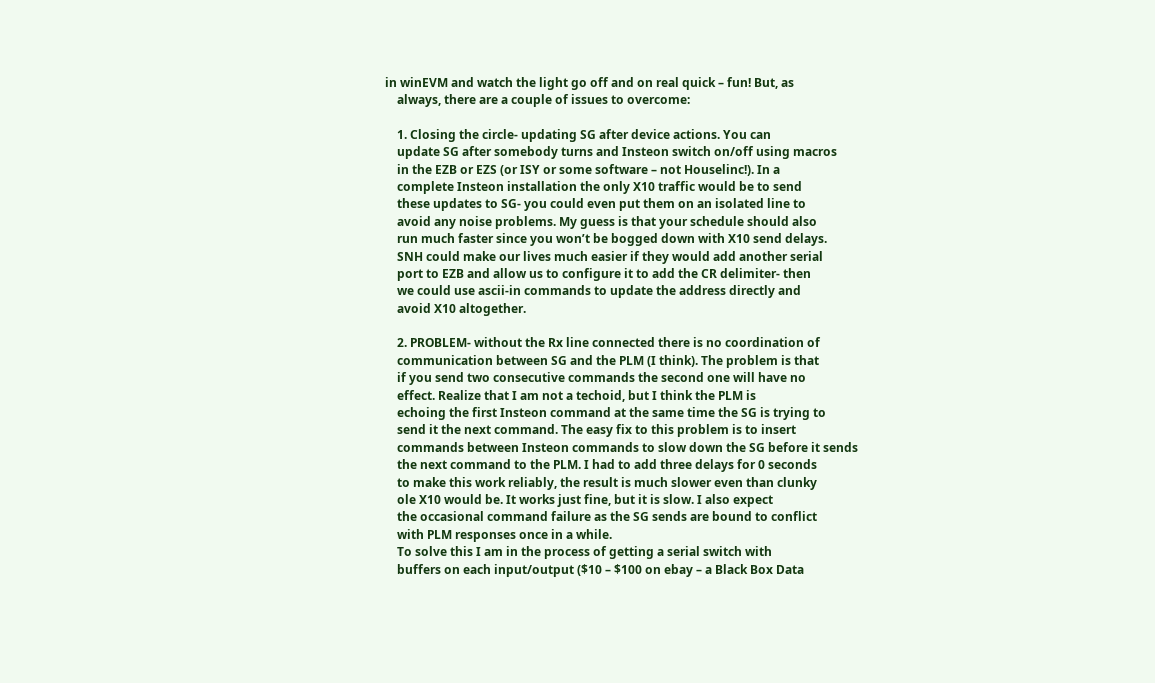in winEVM and watch the light go off and on real quick – fun! But, as
    always, there are a couple of issues to overcome:

    1. Closing the circle- updating SG after device actions. You can
    update SG after somebody turns and Insteon switch on/off using macros
    in the EZB or EZS (or ISY or some software – not Houselinc!). In a
    complete Insteon installation the only X10 traffic would be to send
    these updates to SG- you could even put them on an isolated line to
    avoid any noise problems. My guess is that your schedule should also
    run much faster since you won’t be bogged down with X10 send delays.
    SNH could make our lives much easier if they would add another serial
    port to EZB and allow us to configure it to add the CR delimiter- then
    we could use ascii-in commands to update the address directly and
    avoid X10 altogether.

    2. PROBLEM- without the Rx line connected there is no coordination of
    communication between SG and the PLM (I think). The problem is that
    if you send two consecutive commands the second one will have no
    effect. Realize that I am not a techoid, but I think the PLM is
    echoing the first Insteon command at the same time the SG is trying to
    send it the next command. The easy fix to this problem is to insert
    commands between Insteon commands to slow down the SG before it sends
    the next command to the PLM. I had to add three delays for 0 seconds
    to make this work reliably, the result is much slower even than clunky
    ole X10 would be. It works just fine, but it is slow. I also expect
    the occasional command failure as the SG sends are bound to conflict
    with PLM responses once in a while.
    To solve this I am in the process of getting a serial switch with
    buffers on each input/output ($10 – $100 on ebay – a Black Box Data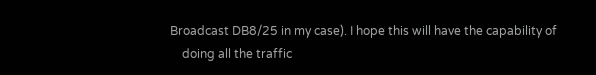Broadcast DB8/25 in my case). I hope this will have the capability of
    doing all the traffic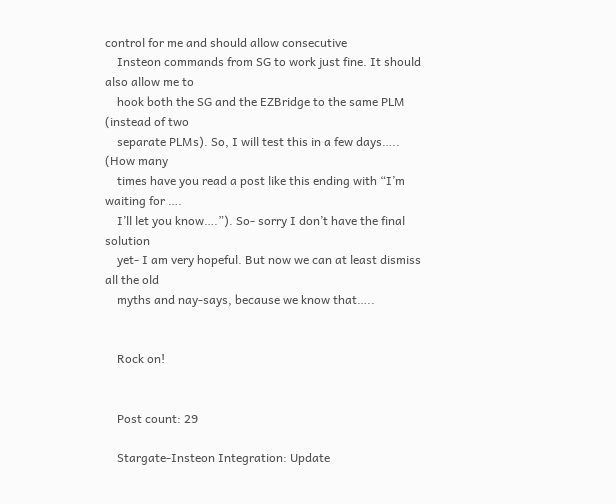control for me and should allow consecutive
    Insteon commands from SG to work just fine. It should also allow me to
    hook both the SG and the EZBridge to the same PLM (instead of two
    separate PLMs). So, I will test this in a few days….. (How many
    times have you read a post like this ending with “I’m waiting for ….
    I’ll let you know….”). So- sorry I don’t have the final solution
    yet- I am very hopeful. But now we can at least dismiss all the old
    myths and nay-says, because we know that…..


    Rock on!


    Post count: 29

    Stargate-Insteon Integration: Update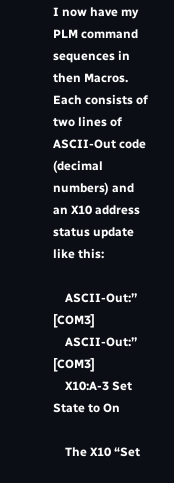I now have my PLM command sequences in then Macros. Each consists of two lines of ASCII-Out code (decimal numbers) and an X10 address status update like this:

    ASCII-Out:’’ [COM3]
    ASCII-Out:’’ [COM3]
    X10:A-3 Set State to On

    The X10 “Set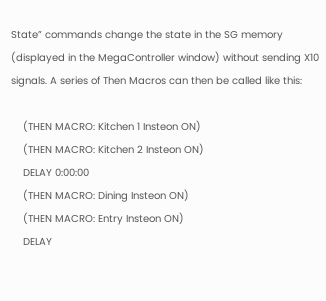State” commands change the state in the SG memory (displayed in the MegaController window) without sending X10 signals. A series of Then Macros can then be called like this:

    (THEN MACRO: Kitchen 1 Insteon ON)
    (THEN MACRO: Kitchen 2 Insteon ON)
    DELAY 0:00:00
    (THEN MACRO: Dining Insteon ON)
    (THEN MACRO: Entry Insteon ON)
    DELAY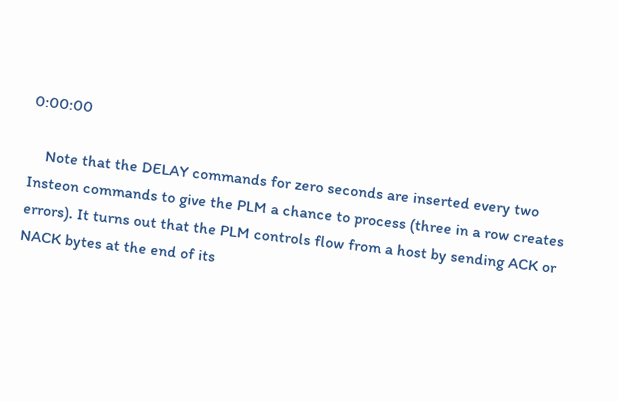0:00:00

    Note that the DELAY commands for zero seconds are inserted every two Insteon commands to give the PLM a chance to process (three in a row creates errors). It turns out that the PLM controls flow from a host by sending ACK or NACK bytes at the end of its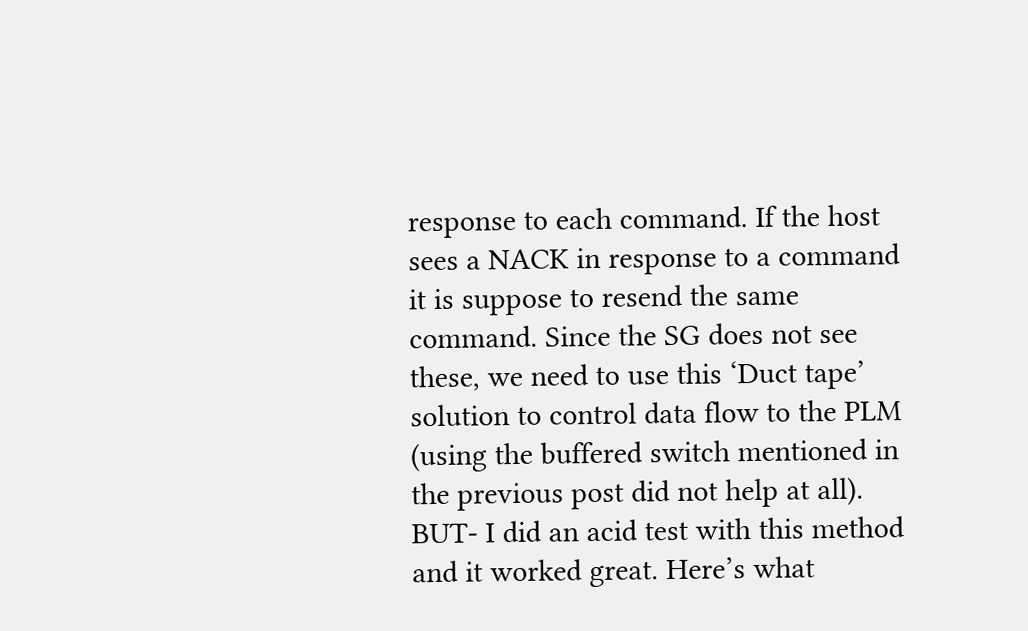response to each command. If the host sees a NACK in response to a command it is suppose to resend the same command. Since the SG does not see these, we need to use this ‘Duct tape’ solution to control data flow to the PLM (using the buffered switch mentioned in the previous post did not help at all). BUT- I did an acid test with this method and it worked great. Here’s what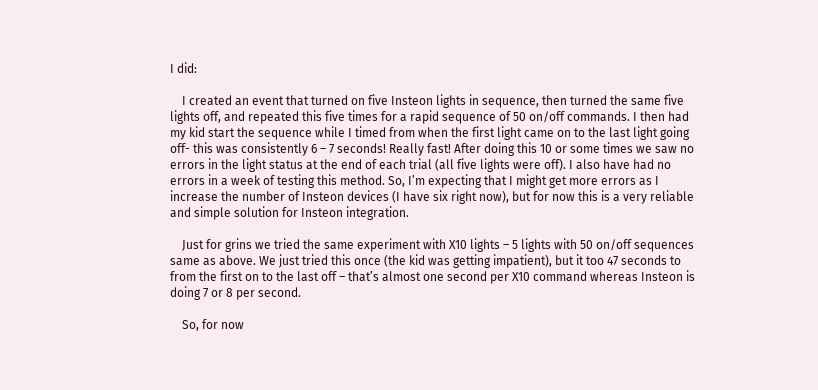I did:

    I created an event that turned on five Insteon lights in sequence, then turned the same five lights off, and repeated this five times for a rapid sequence of 50 on/off commands. I then had my kid start the sequence while I timed from when the first light came on to the last light going off- this was consistently 6 – 7 seconds! Really fast! After doing this 10 or some times we saw no errors in the light status at the end of each trial (all five lights were off). I also have had no errors in a week of testing this method. So, I’m expecting that I might get more errors as I increase the number of Insteon devices (I have six right now), but for now this is a very reliable and simple solution for Insteon integration.

    Just for grins we tried the same experiment with X10 lights – 5 lights with 50 on/off sequences same as above. We just tried this once (the kid was getting impatient), but it too 47 seconds to from the first on to the last off – that’s almost one second per X10 command whereas Insteon is doing 7 or 8 per second.

    So, for now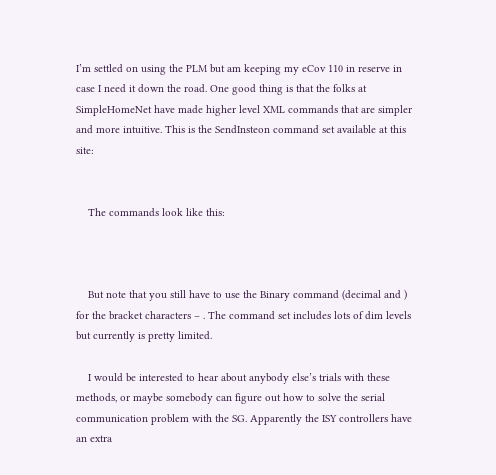I’m settled on using the PLM but am keeping my eCov 110 in reserve in case I need it down the road. One good thing is that the folks at SimpleHomeNet have made higher level XML commands that are simpler and more intuitive. This is the SendInsteon command set available at this site:


    The commands look like this:



    But note that you still have to use the Binary command (decimal and ) for the bracket characters – . The command set includes lots of dim levels but currently is pretty limited.

    I would be interested to hear about anybody else’s trials with these methods, or maybe somebody can figure out how to solve the serial communication problem with the SG. Apparently the ISY controllers have an extra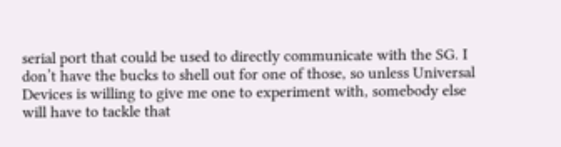serial port that could be used to directly communicate with the SG. I don’t have the bucks to shell out for one of those, so unless Universal Devices is willing to give me one to experiment with, somebody else will have to tackle that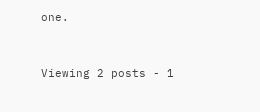one.


Viewing 2 posts - 1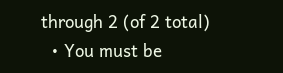through 2 (of 2 total)
  • You must be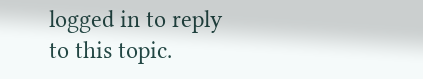logged in to reply to this topic.